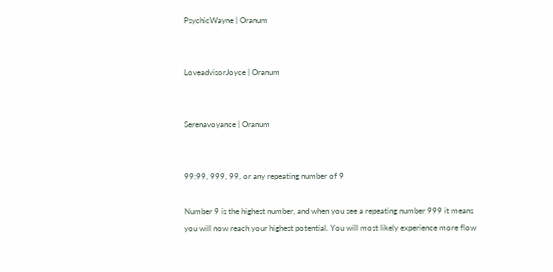PsychicWayne | Oranum


LoveadvisorJoyce | Oranum


Serenavoyance | Oranum


99:99, 999, 99, or any repeating number of 9

Number 9 is the highest number, and when you see a repeating number 999 it means you will now reach your highest potential. You will most likely experience more flow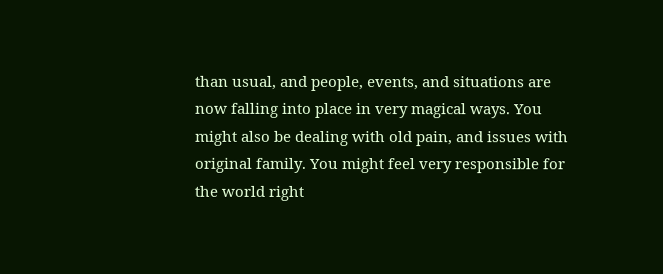than usual, and people, events, and situations are now falling into place in very magical ways. You might also be dealing with old pain, and issues with original family. You might feel very responsible for the world right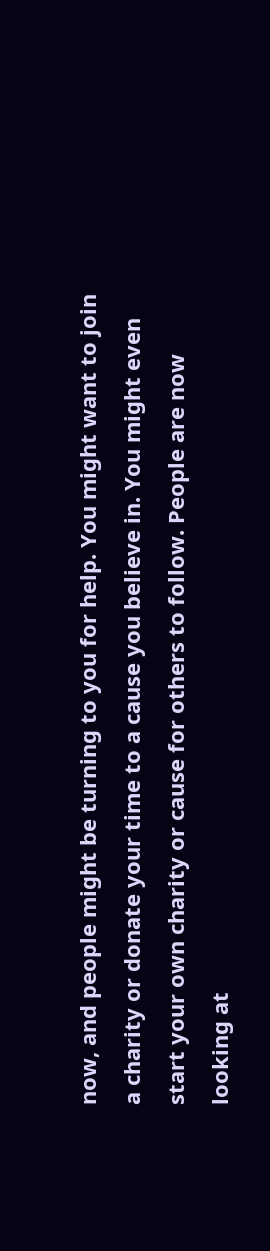now, and people might be turning to you for help. You might want to join a charity or donate your time to a cause you believe in. You might even start your own charity or cause for others to follow. People are now looking at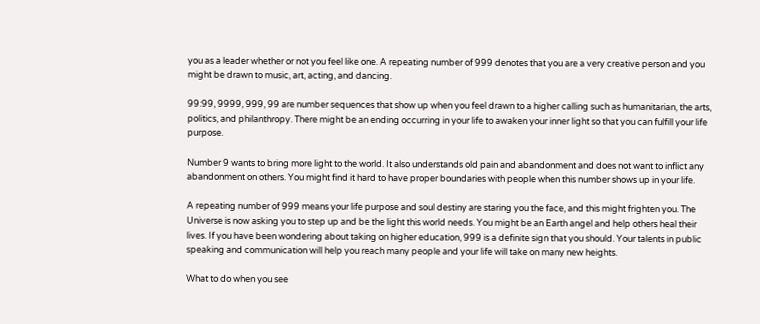you as a leader whether or not you feel like one. A repeating number of 999 denotes that you are a very creative person and you might be drawn to music, art, acting, and dancing.

99:99, 9999, 999, 99 are number sequences that show up when you feel drawn to a higher calling such as humanitarian, the arts, politics, and philanthropy. There might be an ending occurring in your life to awaken your inner light so that you can fulfill your life purpose.

Number 9 wants to bring more light to the world. It also understands old pain and abandonment and does not want to inflict any abandonment on others. You might find it hard to have proper boundaries with people when this number shows up in your life.

A repeating number of 999 means your life purpose and soul destiny are staring you the face, and this might frighten you. The Universe is now asking you to step up and be the light this world needs. You might be an Earth angel and help others heal their lives. If you have been wondering about taking on higher education, 999 is a definite sign that you should. Your talents in public speaking and communication will help you reach many people and your life will take on many new heights.

What to do when you see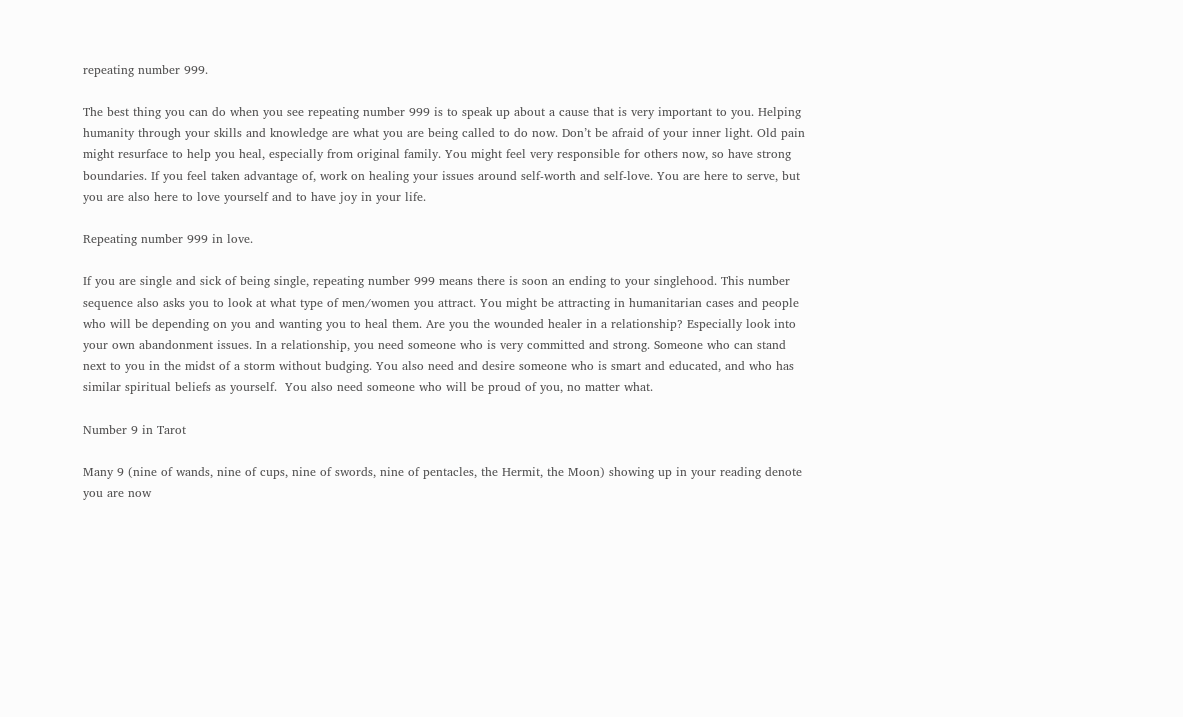repeating number 999.

The best thing you can do when you see repeating number 999 is to speak up about a cause that is very important to you. Helping humanity through your skills and knowledge are what you are being called to do now. Don’t be afraid of your inner light. Old pain might resurface to help you heal, especially from original family. You might feel very responsible for others now, so have strong boundaries. If you feel taken advantage of, work on healing your issues around self-worth and self-love. You are here to serve, but you are also here to love yourself and to have joy in your life.

Repeating number 999 in love.

If you are single and sick of being single, repeating number 999 means there is soon an ending to your singlehood. This number sequence also asks you to look at what type of men/women you attract. You might be attracting in humanitarian cases and people who will be depending on you and wanting you to heal them. Are you the wounded healer in a relationship? Especially look into your own abandonment issues. In a relationship, you need someone who is very committed and strong. Someone who can stand next to you in the midst of a storm without budging. You also need and desire someone who is smart and educated, and who has similar spiritual beliefs as yourself.  You also need someone who will be proud of you, no matter what.

Number 9 in Tarot

Many 9 (nine of wands, nine of cups, nine of swords, nine of pentacles, the Hermit, the Moon) showing up in your reading denote you are now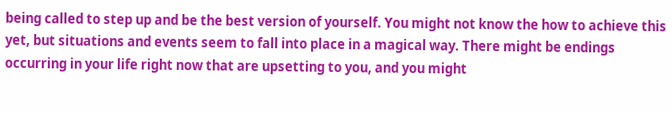being called to step up and be the best version of yourself. You might not know the how to achieve this yet, but situations and events seem to fall into place in a magical way. There might be endings occurring in your life right now that are upsetting to you, and you might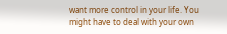want more control in your life. You might have to deal with your own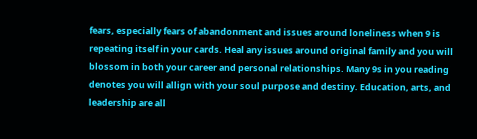fears, especially fears of abandonment and issues around loneliness when 9 is repeating itself in your cards. Heal any issues around original family and you will blossom in both your career and personal relationships. Many 9s in you reading denotes you will allign with your soul purpose and destiny. Education, arts, and leadership are all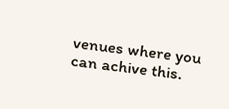venues where you can achive this.